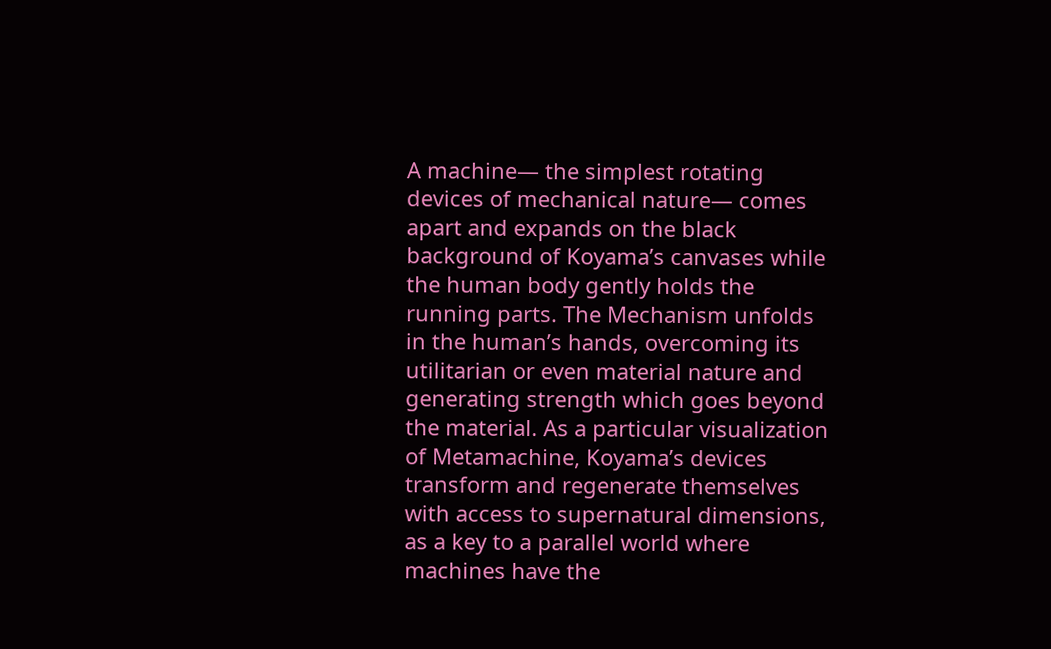A machine— the simplest rotating devices of mechanical nature— comes apart and expands on the black background of Koyama’s canvases while the human body gently holds the running parts. The Mechanism unfolds in the human’s hands, overcoming its utilitarian or even material nature and generating strength which goes beyond the material. As a particular visualization of Metamachine, Koyama’s devices transform and regenerate themselves with access to supernatural dimensions, as a key to a parallel world where machines have the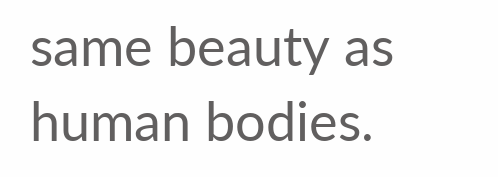same beauty as human bodies.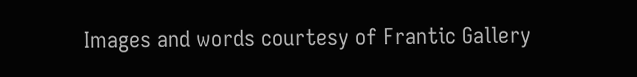Images and words courtesy of Frantic Gallery